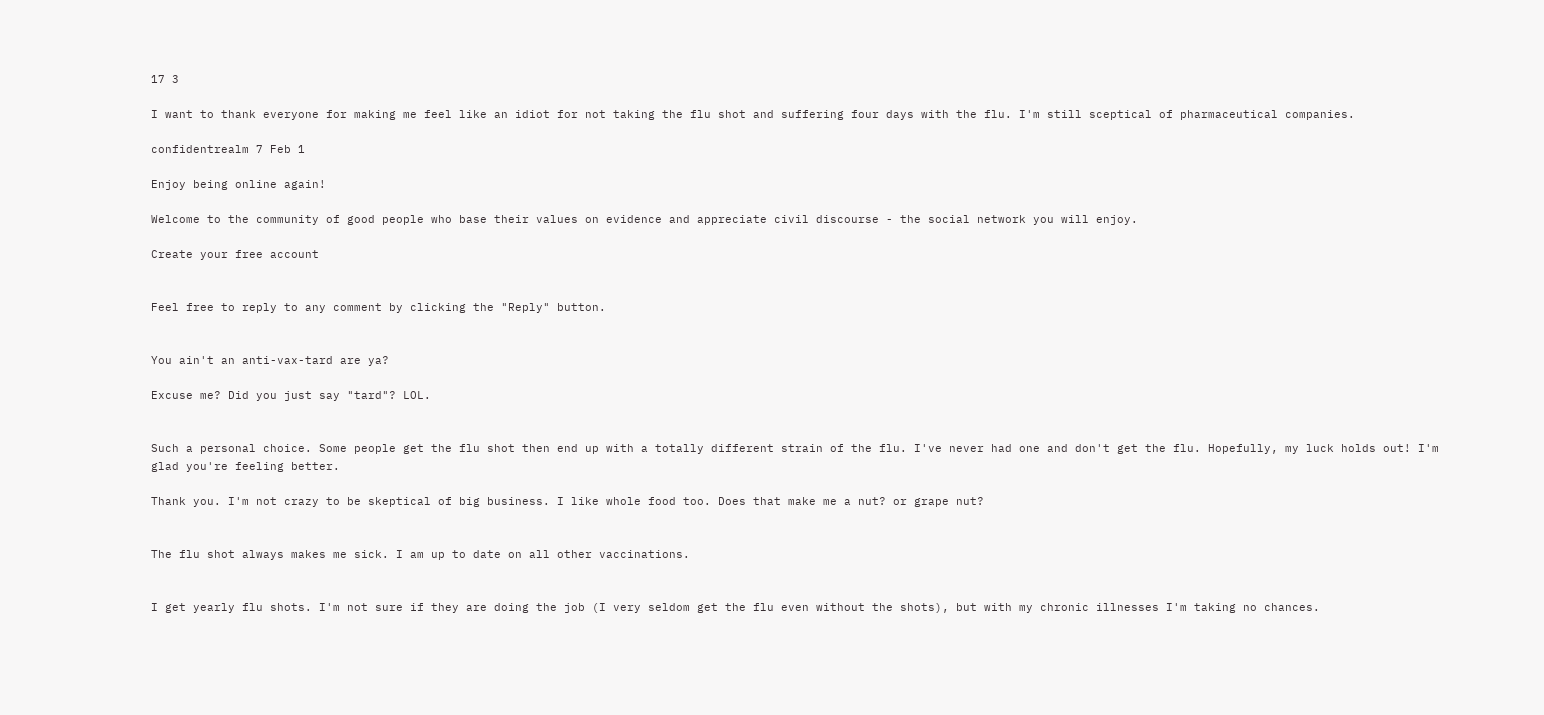17 3

I want to thank everyone for making me feel like an idiot for not taking the flu shot and suffering four days with the flu. I'm still sceptical of pharmaceutical companies.

confidentrealm 7 Feb 1

Enjoy being online again!

Welcome to the community of good people who base their values on evidence and appreciate civil discourse - the social network you will enjoy.

Create your free account


Feel free to reply to any comment by clicking the "Reply" button.


You ain't an anti-vax-tard are ya?

Excuse me? Did you just say "tard"? LOL.


Such a personal choice. Some people get the flu shot then end up with a totally different strain of the flu. I've never had one and don't get the flu. Hopefully, my luck holds out! I'm glad you're feeling better.

Thank you. I'm not crazy to be skeptical of big business. I like whole food too. Does that make me a nut? or grape nut?


The flu shot always makes me sick. I am up to date on all other vaccinations.


I get yearly flu shots. I'm not sure if they are doing the job (I very seldom get the flu even without the shots), but with my chronic illnesses I'm taking no chances.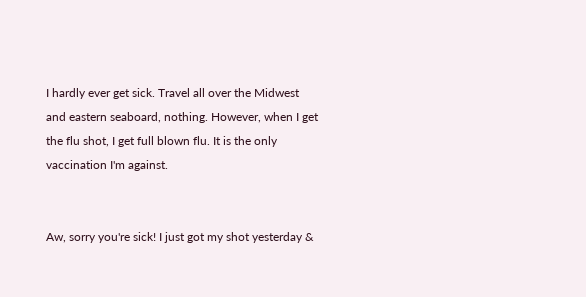I hardly ever get sick. Travel all over the Midwest and eastern seaboard, nothing. However, when I get the flu shot, I get full blown flu. It is the only vaccination I'm against.


Aw, sorry you're sick! I just got my shot yesterday &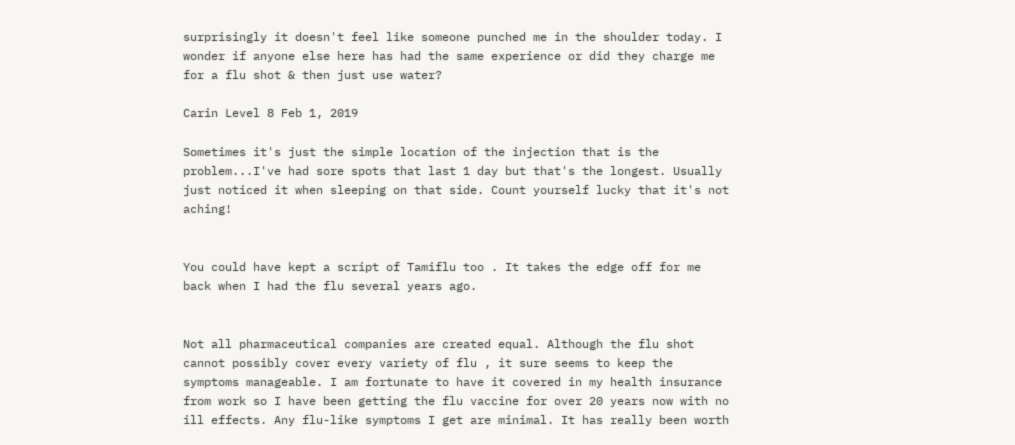surprisingly it doesn't feel like someone punched me in the shoulder today. I wonder if anyone else here has had the same experience or did they charge me for a flu shot & then just use water?

Carin Level 8 Feb 1, 2019

Sometimes it's just the simple location of the injection that is the problem...I've had sore spots that last 1 day but that's the longest. Usually just noticed it when sleeping on that side. Count yourself lucky that it's not aching!


You could have kept a script of Tamiflu too . It takes the edge off for me back when I had the flu several years ago.


Not all pharmaceutical companies are created equal. Although the flu shot cannot possibly cover every variety of flu , it sure seems to keep the symptoms manageable. I am fortunate to have it covered in my health insurance from work so I have been getting the flu vaccine for over 20 years now with no ill effects. Any flu-like symptoms I get are minimal. It has really been worth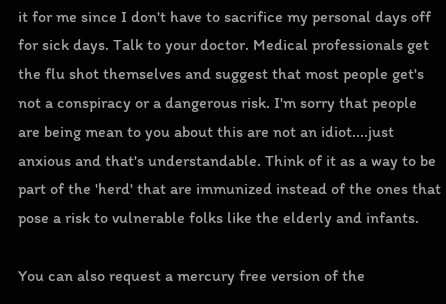it for me since I don't have to sacrifice my personal days off for sick days. Talk to your doctor. Medical professionals get the flu shot themselves and suggest that most people get's not a conspiracy or a dangerous risk. I'm sorry that people are being mean to you about this are not an idiot....just anxious and that's understandable. Think of it as a way to be part of the 'herd' that are immunized instead of the ones that pose a risk to vulnerable folks like the elderly and infants.

You can also request a mercury free version of the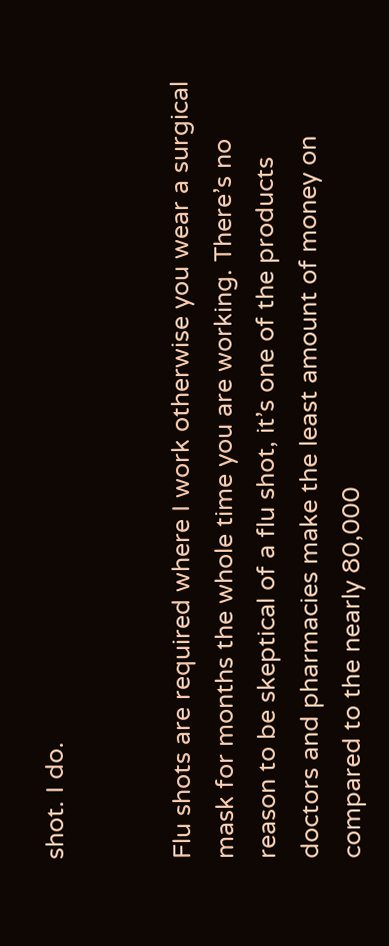shot. I do.


Flu shots are required where I work otherwise you wear a surgical mask for months the whole time you are working. There’s no reason to be skeptical of a flu shot, it’s one of the products doctors and pharmacies make the least amount of money on compared to the nearly 80,000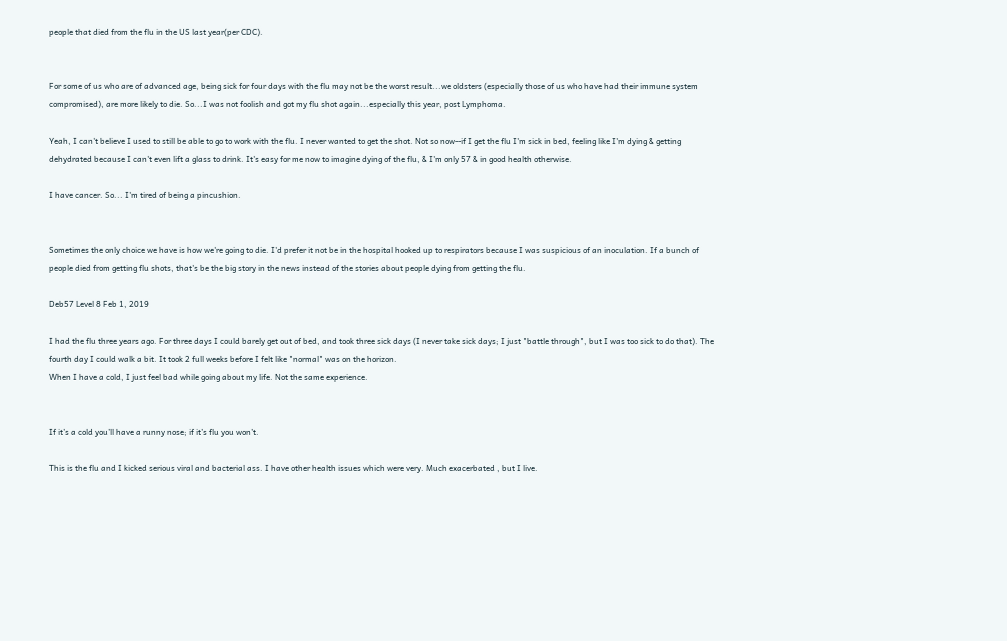people that died from the flu in the US last year(per CDC).


For some of us who are of advanced age, being sick for four days with the flu may not be the worst result...we oldsters (especially those of us who have had their immune system compromised), are more likely to die. So...I was not foolish and got my flu shot again...especially this year, post Lymphoma.

Yeah, I can't believe I used to still be able to go to work with the flu. I never wanted to get the shot. Not so now--if I get the flu I'm sick in bed, feeling like I'm dying & getting dehydrated because I can't even lift a glass to drink. It's easy for me now to imagine dying of the flu, & I'm only 57 & in good health otherwise.

I have cancer. So... I'm tired of being a pincushion.


Sometimes the only choice we have is how we're going to die. I'd prefer it not be in the hospital hooked up to respirators because I was suspicious of an inoculation. If a bunch of people died from getting flu shots, that's be the big story in the news instead of the stories about people dying from getting the flu.

Deb57 Level 8 Feb 1, 2019

I had the flu three years ago. For three days I could barely get out of bed, and took three sick days (I never take sick days; I just "battle through", but I was too sick to do that). The fourth day I could walk a bit. It took 2 full weeks before I felt like "normal" was on the horizon.
When I have a cold, I just feel bad while going about my life. Not the same experience.


If it’s a cold you’ll have a runny nose; if it’s flu you won’t.

This is the flu and I kicked serious viral and bacterial ass. I have other health issues which were very. Much exacerbated , but I live.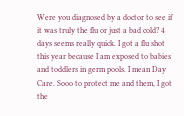Were you diagnosed by a doctor to see if it was truly the flu or just a bad cold? 4 days seems really quick. I got a flu shot this year because I am exposed to babies and toddlers in germ pools. I mean Day Care. Sooo to protect me and them, I got the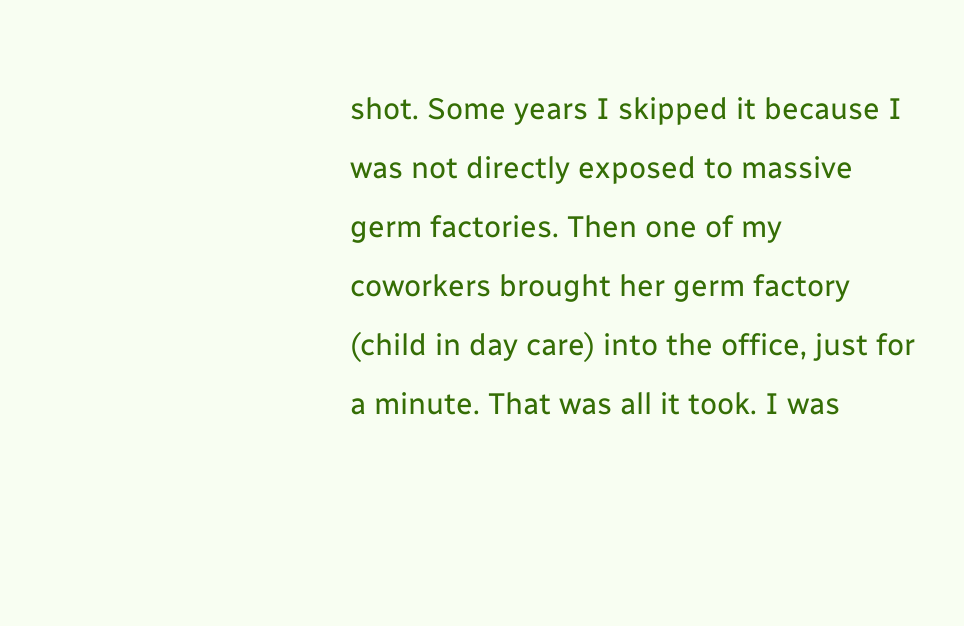shot. Some years I skipped it because I was not directly exposed to massive germ factories. Then one of my coworkers brought her germ factory (child in day care) into the office, just for a minute. That was all it took. I was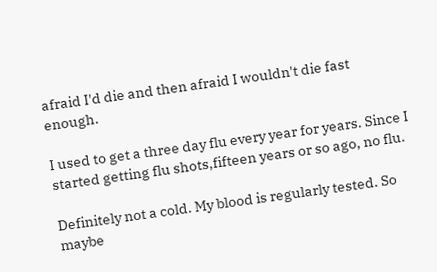afraid I'd die and then afraid I wouldn't die fast enough.

I used to get a three day flu every year for years. Since I started getting flu shots,fifteen years or so ago, no flu.

Definitely not a cold. My blood is regularly tested. So maybe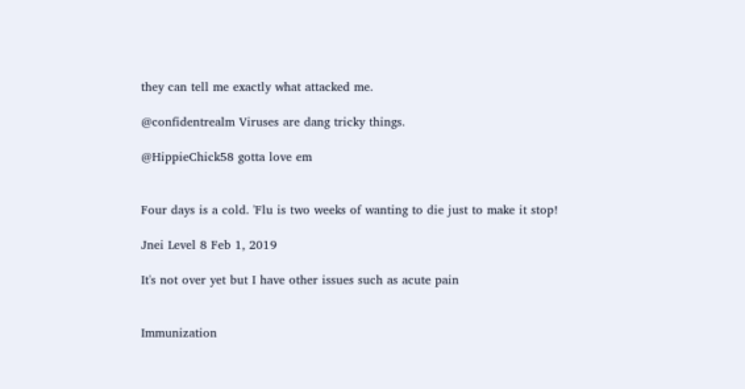they can tell me exactly what attacked me.

@confidentrealm Viruses are dang tricky things.

@HippieChick58 gotta love em


Four days is a cold. 'Flu is two weeks of wanting to die just to make it stop!

Jnei Level 8 Feb 1, 2019

It's not over yet but I have other issues such as acute pain


Immunization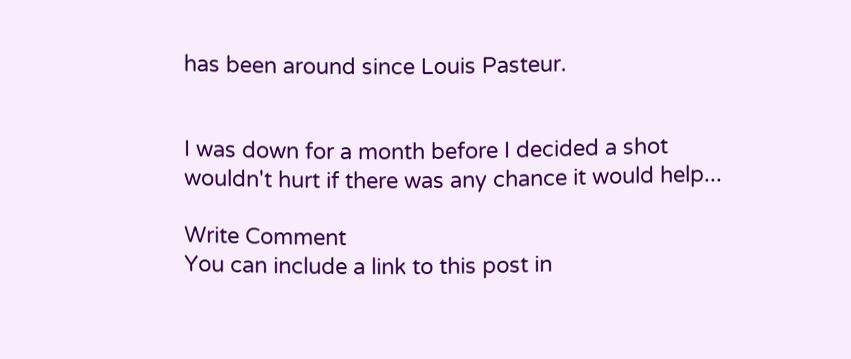has been around since Louis Pasteur.


I was down for a month before I decided a shot wouldn't hurt if there was any chance it would help...

Write Comment
You can include a link to this post in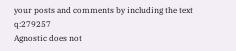your posts and comments by including the text q:279257
Agnostic does not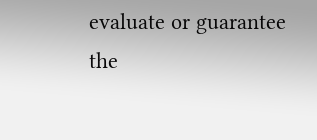evaluate or guarantee the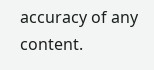accuracy of any content.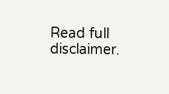Read full disclaimer.